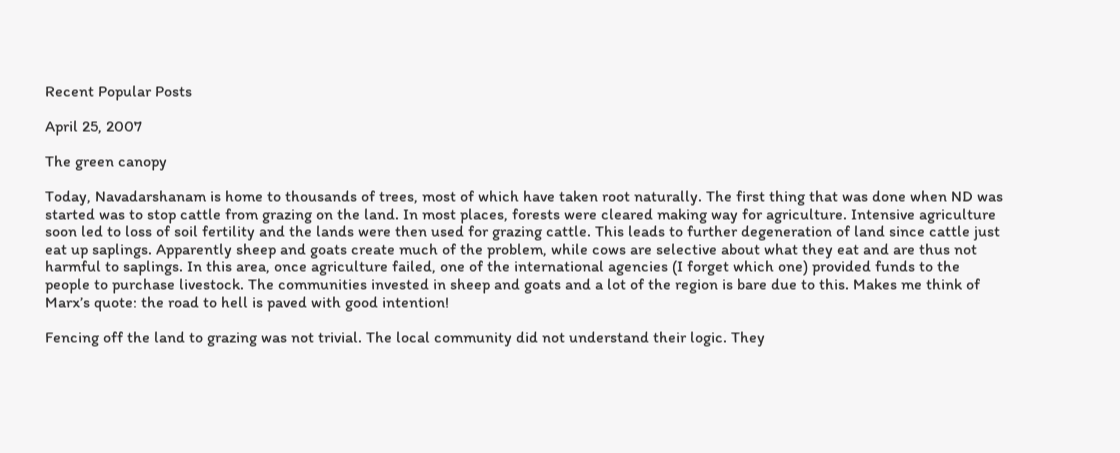Recent Popular Posts

April 25, 2007

The green canopy

Today, Navadarshanam is home to thousands of trees, most of which have taken root naturally. The first thing that was done when ND was started was to stop cattle from grazing on the land. In most places, forests were cleared making way for agriculture. Intensive agriculture soon led to loss of soil fertility and the lands were then used for grazing cattle. This leads to further degeneration of land since cattle just eat up saplings. Apparently sheep and goats create much of the problem, while cows are selective about what they eat and are thus not harmful to saplings. In this area, once agriculture failed, one of the international agencies (I forget which one) provided funds to the people to purchase livestock. The communities invested in sheep and goats and a lot of the region is bare due to this. Makes me think of Marx’s quote: the road to hell is paved with good intention!

Fencing off the land to grazing was not trivial. The local community did not understand their logic. They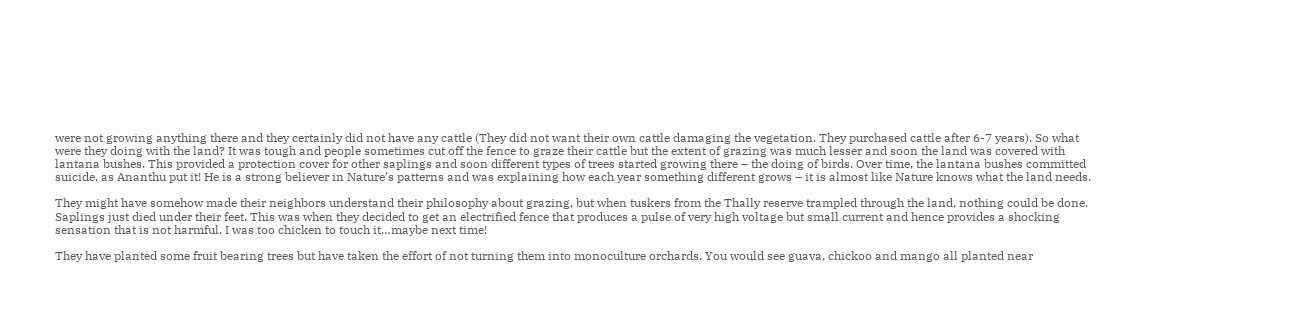were not growing anything there and they certainly did not have any cattle (They did not want their own cattle damaging the vegetation. They purchased cattle after 6-7 years). So what were they doing with the land? It was tough and people sometimes cut off the fence to graze their cattle but the extent of grazing was much lesser and soon the land was covered with lantana bushes. This provided a protection cover for other saplings and soon different types of trees started growing there – the doing of birds. Over time, the lantana bushes committed suicide, as Ananthu put it! He is a strong believer in Nature’s patterns and was explaining how each year something different grows – it is almost like Nature knows what the land needs.

They might have somehow made their neighbors understand their philosophy about grazing, but when tuskers from the Thally reserve trampled through the land, nothing could be done. Saplings just died under their feet. This was when they decided to get an electrified fence that produces a pulse of very high voltage but small current and hence provides a shocking sensation that is not harmful. I was too chicken to touch it…maybe next time!

They have planted some fruit bearing trees but have taken the effort of not turning them into monoculture orchards. You would see guava, chickoo and mango all planted near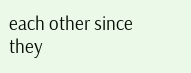each other since they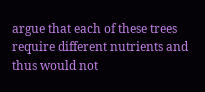argue that each of these trees require different nutrients and thus would not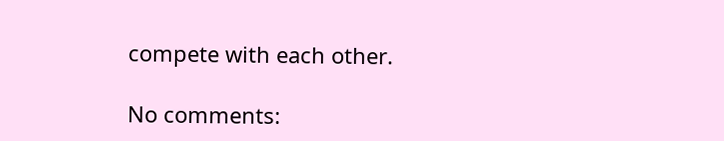compete with each other.

No comments: